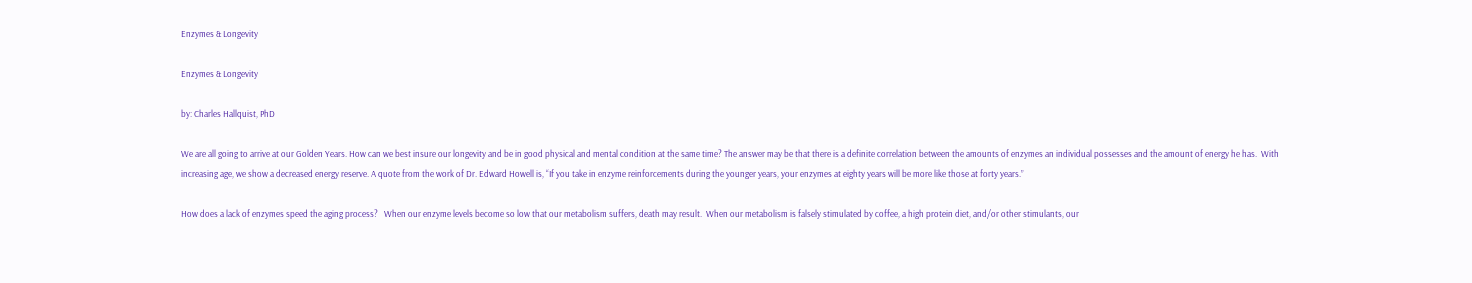Enzymes & Longevity

Enzymes & Longevity

by: Charles Hallquist, PhD

We are all going to arrive at our Golden Years. How can we best insure our longevity and be in good physical and mental condition at the same time? The answer may be that there is a definite correlation between the amounts of enzymes an individual possesses and the amount of energy he has.  With increasing age, we show a decreased energy reserve. A quote from the work of Dr. Edward Howell is, “If you take in enzyme reinforcements during the younger years, your enzymes at eighty years will be more like those at forty years.”

How does a lack of enzymes speed the aging process?   When our enzyme levels become so low that our metabolism suffers, death may result.  When our metabolism is falsely stimulated by coffee, a high protein diet, and/or other stimulants, our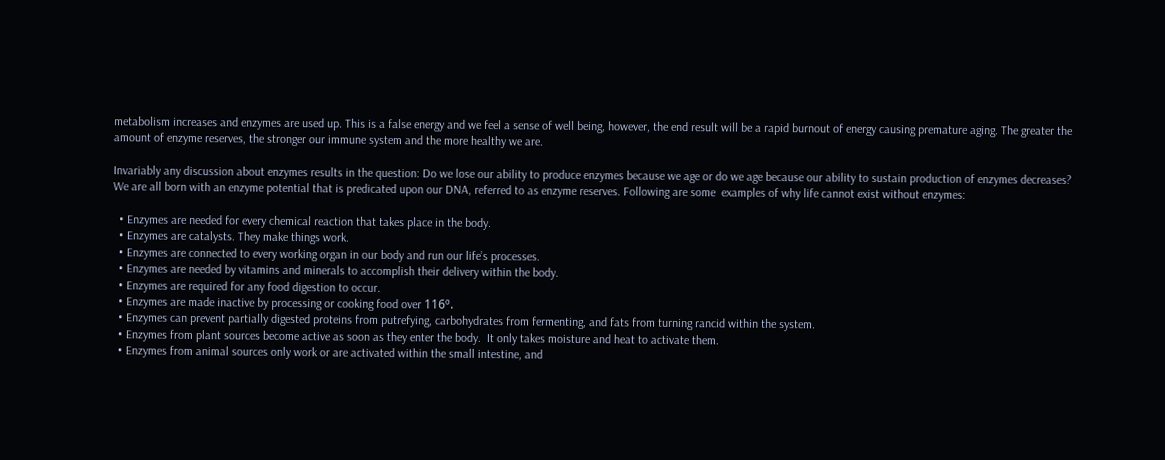metabolism increases and enzymes are used up. This is a false energy and we feel a sense of well being, however, the end result will be a rapid burnout of energy causing premature aging. The greater the amount of enzyme reserves, the stronger our immune system and the more healthy we are.

Invariably any discussion about enzymes results in the question: Do we lose our ability to produce enzymes because we age or do we age because our ability to sustain production of enzymes decreases? We are all born with an enzyme potential that is predicated upon our DNA, referred to as enzyme reserves. Following are some  examples of why life cannot exist without enzymes:

  • Enzymes are needed for every chemical reaction that takes place in the body.
  • Enzymes are catalysts. They make things work.
  • Enzymes are connected to every working organ in our body and run our life’s processes.
  • Enzymes are needed by vitamins and minerals to accomplish their delivery within the body.
  • Enzymes are required for any food digestion to occur.
  • Enzymes are made inactive by processing or cooking food over 116º.
  • Enzymes can prevent partially digested proteins from putrefying, carbohydrates from fermenting, and fats from turning rancid within the system.
  • Enzymes from plant sources become active as soon as they enter the body.  It only takes moisture and heat to activate them.
  • Enzymes from animal sources only work or are activated within the small intestine, and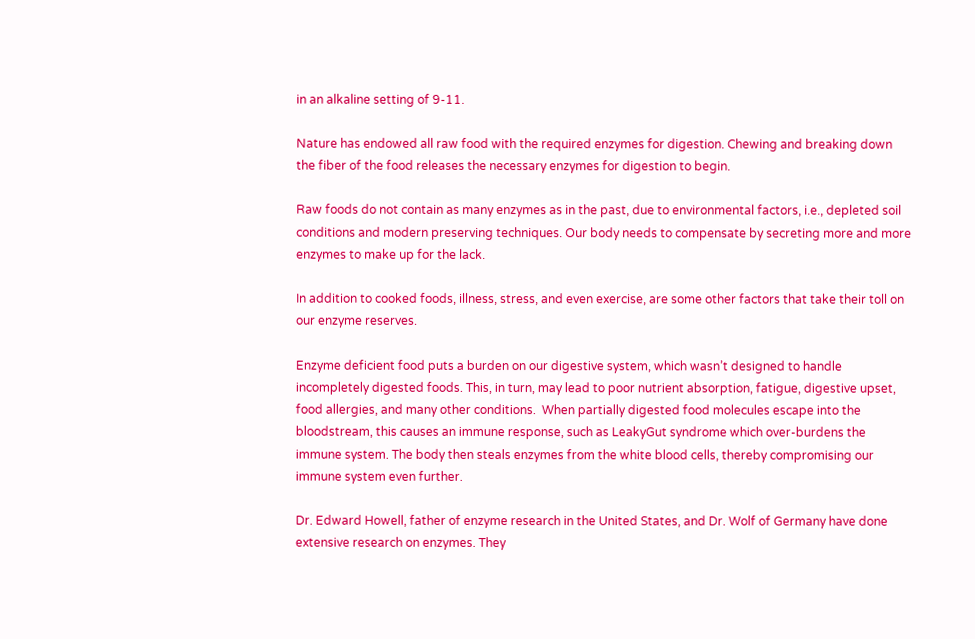in an alkaline setting of 9-11.

Nature has endowed all raw food with the required enzymes for digestion. Chewing and breaking down the fiber of the food releases the necessary enzymes for digestion to begin.

Raw foods do not contain as many enzymes as in the past, due to environmental factors, i.e., depleted soil conditions and modern preserving techniques. Our body needs to compensate by secreting more and more enzymes to make up for the lack.

In addition to cooked foods, illness, stress, and even exercise, are some other factors that take their toll on our enzyme reserves.

Enzyme deficient food puts a burden on our digestive system, which wasn’t designed to handle incompletely digested foods. This, in turn, may lead to poor nutrient absorption, fatigue, digestive upset, food allergies, and many other conditions.  When partially digested food molecules escape into the bloodstream, this causes an immune response, such as LeakyGut syndrome which over-burdens the immune system. The body then steals enzymes from the white blood cells, thereby compromising our immune system even further.

Dr. Edward Howell, father of enzyme research in the United States, and Dr. Wolf of Germany have done extensive research on enzymes. They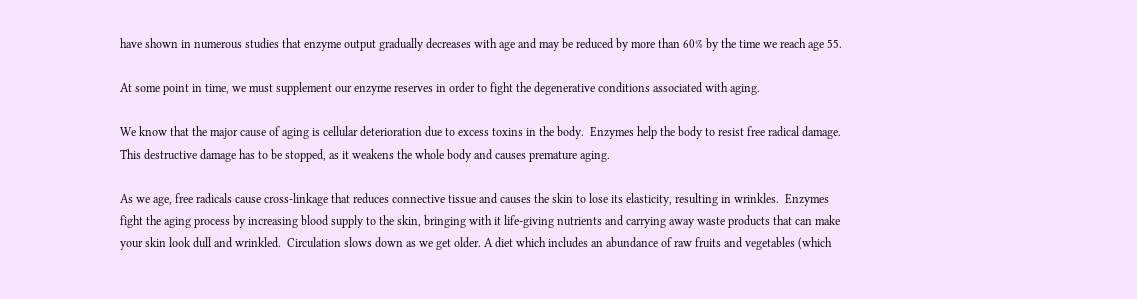have shown in numerous studies that enzyme output gradually decreases with age and may be reduced by more than 60% by the time we reach age 55.

At some point in time, we must supplement our enzyme reserves in order to fight the degenerative conditions associated with aging.

We know that the major cause of aging is cellular deterioration due to excess toxins in the body.  Enzymes help the body to resist free radical damage. This destructive damage has to be stopped, as it weakens the whole body and causes premature aging.

As we age, free radicals cause cross-linkage that reduces connective tissue and causes the skin to lose its elasticity, resulting in wrinkles.  Enzymes fight the aging process by increasing blood supply to the skin, bringing with it life-giving nutrients and carrying away waste products that can make your skin look dull and wrinkled.  Circulation slows down as we get older. A diet which includes an abundance of raw fruits and vegetables (which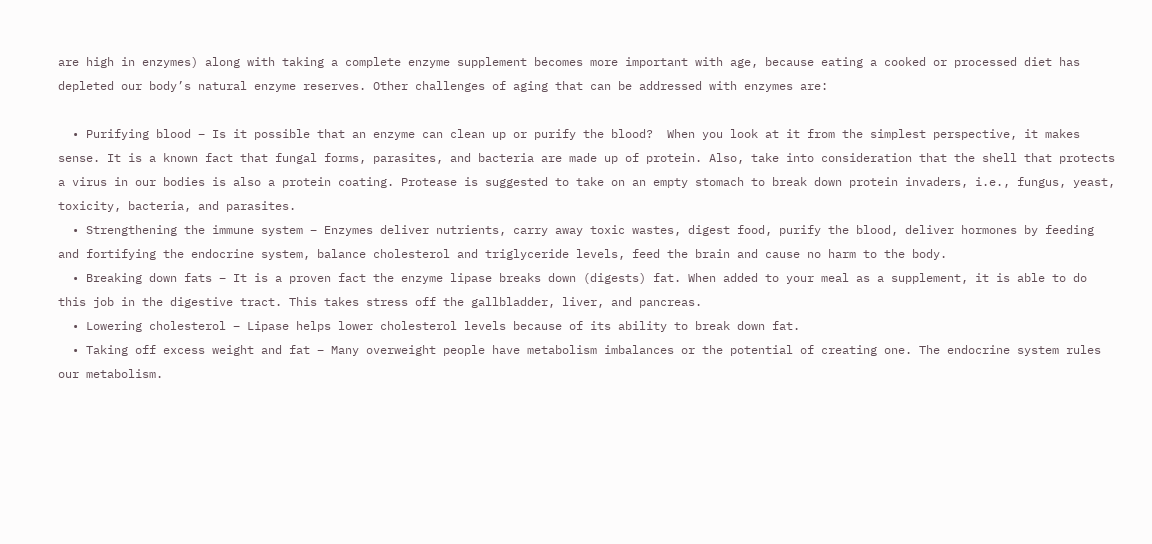are high in enzymes) along with taking a complete enzyme supplement becomes more important with age, because eating a cooked or processed diet has depleted our body’s natural enzyme reserves. Other challenges of aging that can be addressed with enzymes are:

  • Purifying blood – Is it possible that an enzyme can clean up or purify the blood?  When you look at it from the simplest perspective, it makes sense. It is a known fact that fungal forms, parasites, and bacteria are made up of protein. Also, take into consideration that the shell that protects a virus in our bodies is also a protein coating. Protease is suggested to take on an empty stomach to break down protein invaders, i.e., fungus, yeast, toxicity, bacteria, and parasites.
  • Strengthening the immune system – Enzymes deliver nutrients, carry away toxic wastes, digest food, purify the blood, deliver hormones by feeding and fortifying the endocrine system, balance cholesterol and triglyceride levels, feed the brain and cause no harm to the body.
  • Breaking down fats – It is a proven fact the enzyme lipase breaks down (digests) fat. When added to your meal as a supplement, it is able to do this job in the digestive tract. This takes stress off the gallbladder, liver, and pancreas.
  • Lowering cholesterol – Lipase helps lower cholesterol levels because of its ability to break down fat.
  • Taking off excess weight and fat – Many overweight people have metabolism imbalances or the potential of creating one. The endocrine system rules our metabolism.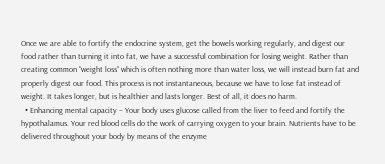Once we are able to fortify the endocrine system, get the bowels working regularly, and digest our food rather than turning it into fat, we have a successful combination for losing weight. Rather than creating common “weight loss” which is often nothing more than water loss, we will instead burn fat and properly digest our food. This process is not instantaneous, because we have to lose fat instead of weight. It takes longer, but is healthier and lasts longer. Best of all, it does no harm.
  • Enhancing mental capacity – Your body uses glucose called from the liver to feed and fortify the hypothalamus. Your red blood cells do the work of carrying oxygen to your brain. Nutrients have to be delivered throughout your body by means of the enzyme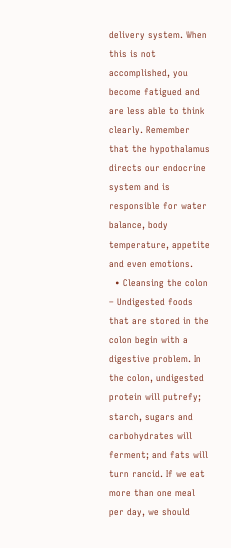delivery system. When this is not accomplished, you become fatigued and are less able to think clearly. Remember that the hypothalamus directs our endocrine system and is responsible for water balance, body temperature, appetite and even emotions.
  • Cleansing the colon – Undigested foods that are stored in the colon begin with a digestive problem. In the colon, undigested protein will putrefy; starch, sugars and carbohydrates will ferment; and fats will turn rancid. If we eat more than one meal per day, we should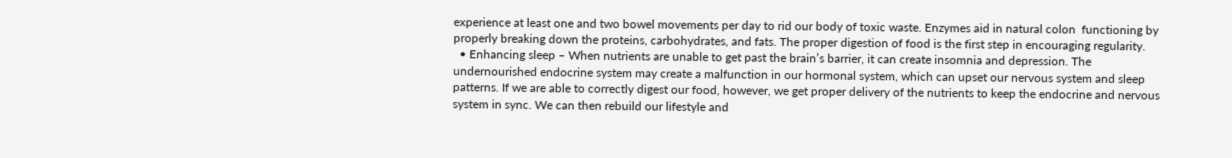experience at least one and two bowel movements per day to rid our body of toxic waste. Enzymes aid in natural colon  functioning by properly breaking down the proteins, carbohydrates, and fats. The proper digestion of food is the first step in encouraging regularity.
  • Enhancing sleep – When nutrients are unable to get past the brain’s barrier, it can create insomnia and depression. The undernourished endocrine system may create a malfunction in our hormonal system, which can upset our nervous system and sleep patterns. If we are able to correctly digest our food, however, we get proper delivery of the nutrients to keep the endocrine and nervous system in sync. We can then rebuild our lifestyle and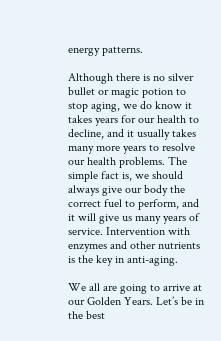energy patterns.

Although there is no silver bullet or magic potion to stop aging, we do know it takes years for our health to decline, and it usually takes many more years to resolve our health problems. The simple fact is, we should always give our body the correct fuel to perform, and it will give us many years of service. Intervention with enzymes and other nutrients is the key in anti-aging.

We all are going to arrive at our Golden Years. Let’s be in the best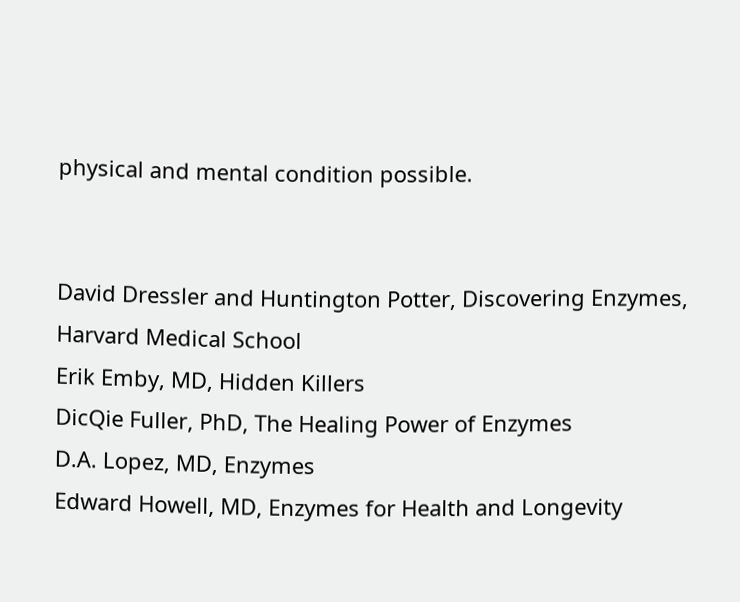physical and mental condition possible.


David Dressler and Huntington Potter, Discovering Enzymes, Harvard Medical School
Erik Emby, MD, Hidden Killers
DicQie Fuller, PhD, The Healing Power of Enzymes
D.A. Lopez, MD, Enzymes
Edward Howell, MD, Enzymes for Health and Longevity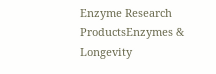Enzyme Research ProductsEnzymes & Longevity